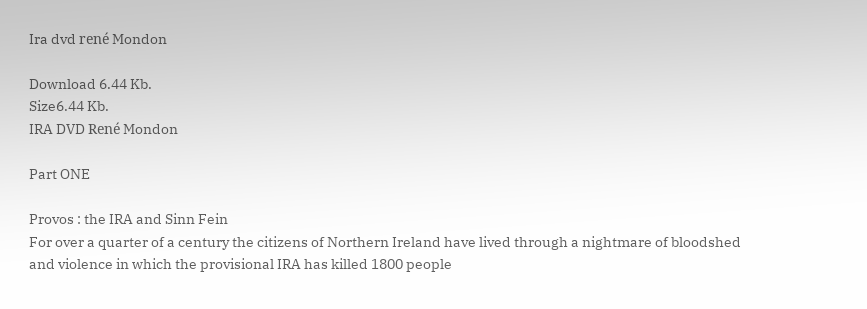Ira dvd rené Mondon

Download 6.44 Kb.
Size6.44 Kb.
IRA DVD René Mondon

Part ONE

Provos : the IRA and Sinn Fein
For over a quarter of a century the citizens of Northern Ireland have lived through a nightmare of bloodshed and violence in which the provisional IRA has killed 1800 people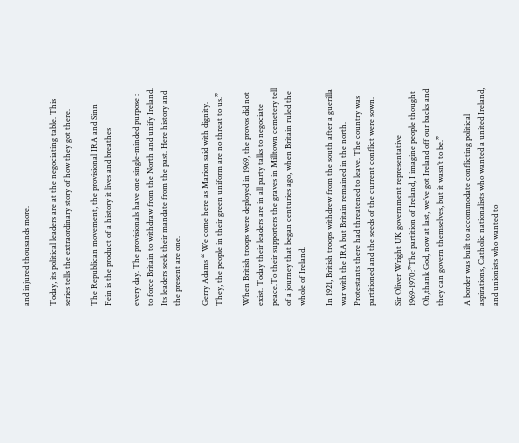and injured thousands more.

Today, its political leaders are at the negociating table. This series tells the extraordinary story of how they got there.

The Republican movement, the provisional IRA and Sinn Fein is the product of a history it lives and breathes

every day. The provisionals have one single-minded purpose : to force Britain to withdraw from the North and unify Ireland. Its leaders seek their mandate from the past. Here history and the present are one.

Gerry Adams “ We come here as Marion said with dignity. They, the people in their green uniform are no threat to us.”

When British troops were deployed in 1969, the provos did not exist. Today their leaders are in all party talks to negociate peace.To their supporters the graves in Milltown cemetery tell of a journey that began centuries ago, when Britain ruled the whole of Ireland.

In 1921, British troops withdrew from the south after a guerilla war with the IRA but Britain remained in the north. Protestants there had threatened to leave. The country was partitioned and the seeds of the current conflict were sown.

Sir Oliver Wright UK government representative 1969-1970:”The partition of Ireland, I imagine people thought Oh,thank God, now at last, we’ve got Ireland off our backs and they can govern themselves, but it wasn’t to be.”

A border was built to accommodate conflicting political aspirations, Catholic nationalists who wanted a united Ireland, and unionists who wanted to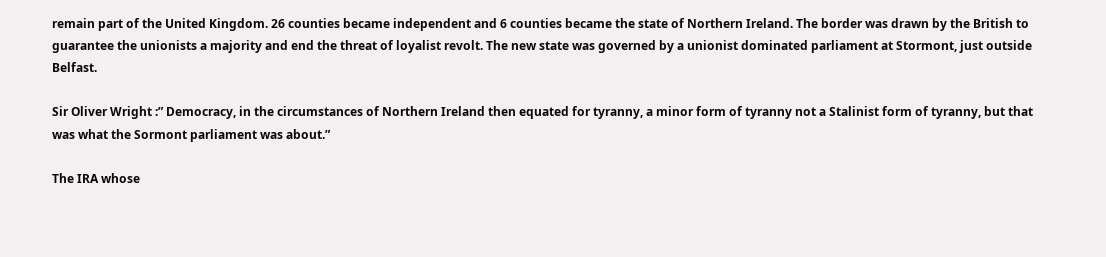remain part of the United Kingdom. 26 counties became independent and 6 counties became the state of Northern Ireland. The border was drawn by the British to guarantee the unionists a majority and end the threat of loyalist revolt. The new state was governed by a unionist dominated parliament at Stormont, just outside Belfast.

Sir Oliver Wright :” Democracy, in the circumstances of Northern Ireland then equated for tyranny, a minor form of tyranny not a Stalinist form of tyranny, but that was what the Sormont parliament was about.”

The IRA whose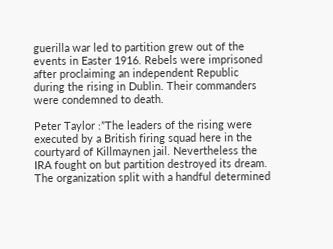guerilla war led to partition grew out of the events in Easter 1916. Rebels were imprisoned after proclaiming an independent Republic during the rising in Dublin. Their commanders were condemned to death.

Peter Taylor :”The leaders of the rising were executed by a British firing squad here in the courtyard of Killmaynen jail. Nevertheless the IRA fought on but partition destroyed its dream. The organization split with a handful determined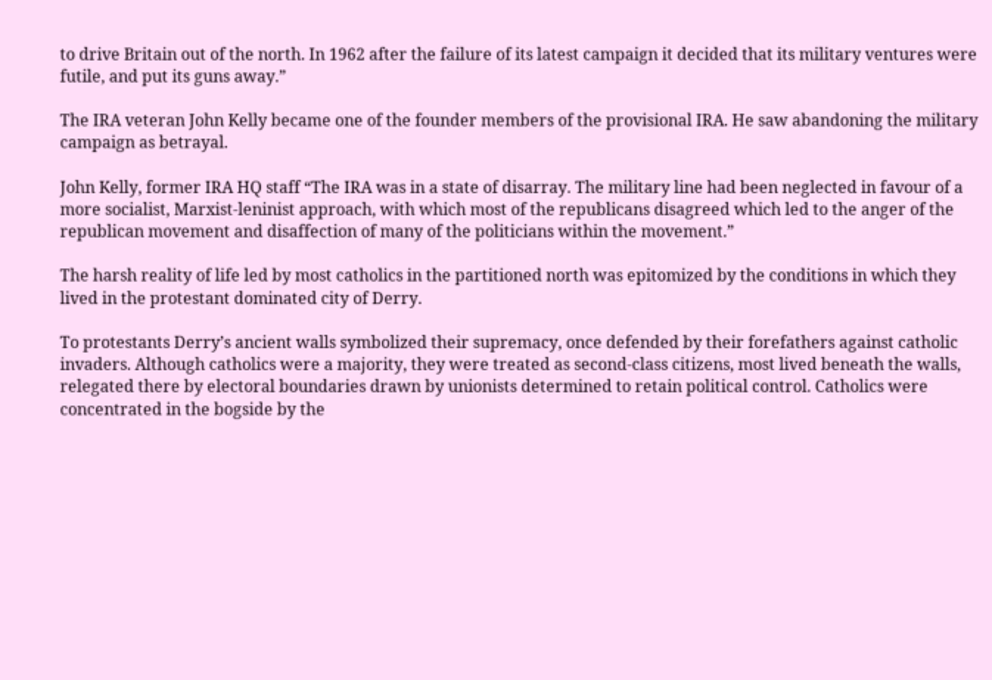to drive Britain out of the north. In 1962 after the failure of its latest campaign it decided that its military ventures were futile, and put its guns away.”

The IRA veteran John Kelly became one of the founder members of the provisional IRA. He saw abandoning the military campaign as betrayal.

John Kelly, former IRA HQ staff “The IRA was in a state of disarray. The military line had been neglected in favour of a more socialist, Marxist-leninist approach, with which most of the republicans disagreed which led to the anger of the republican movement and disaffection of many of the politicians within the movement.”

The harsh reality of life led by most catholics in the partitioned north was epitomized by the conditions in which they lived in the protestant dominated city of Derry.

To protestants Derry’s ancient walls symbolized their supremacy, once defended by their forefathers against catholic invaders. Although catholics were a majority, they were treated as second-class citizens, most lived beneath the walls, relegated there by electoral boundaries drawn by unionists determined to retain political control. Catholics were concentrated in the bogside by the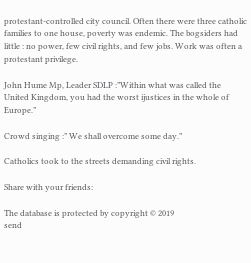protestant-controlled city council. Often there were three catholic families to one house, poverty was endemic. The bogsiders had little : no power, few civil rights, and few jobs. Work was often a protestant privilege.

John Hume Mp, Leader SDLP :”Within what was called the United Kingdom, you had the worst ijustices in the whole of Europe.”

Crowd singing :” We shall overcome some day.”

Catholics took to the streets demanding civil rights.

Share with your friends:

The database is protected by copyright © 2019
send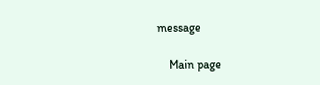message

    Main page